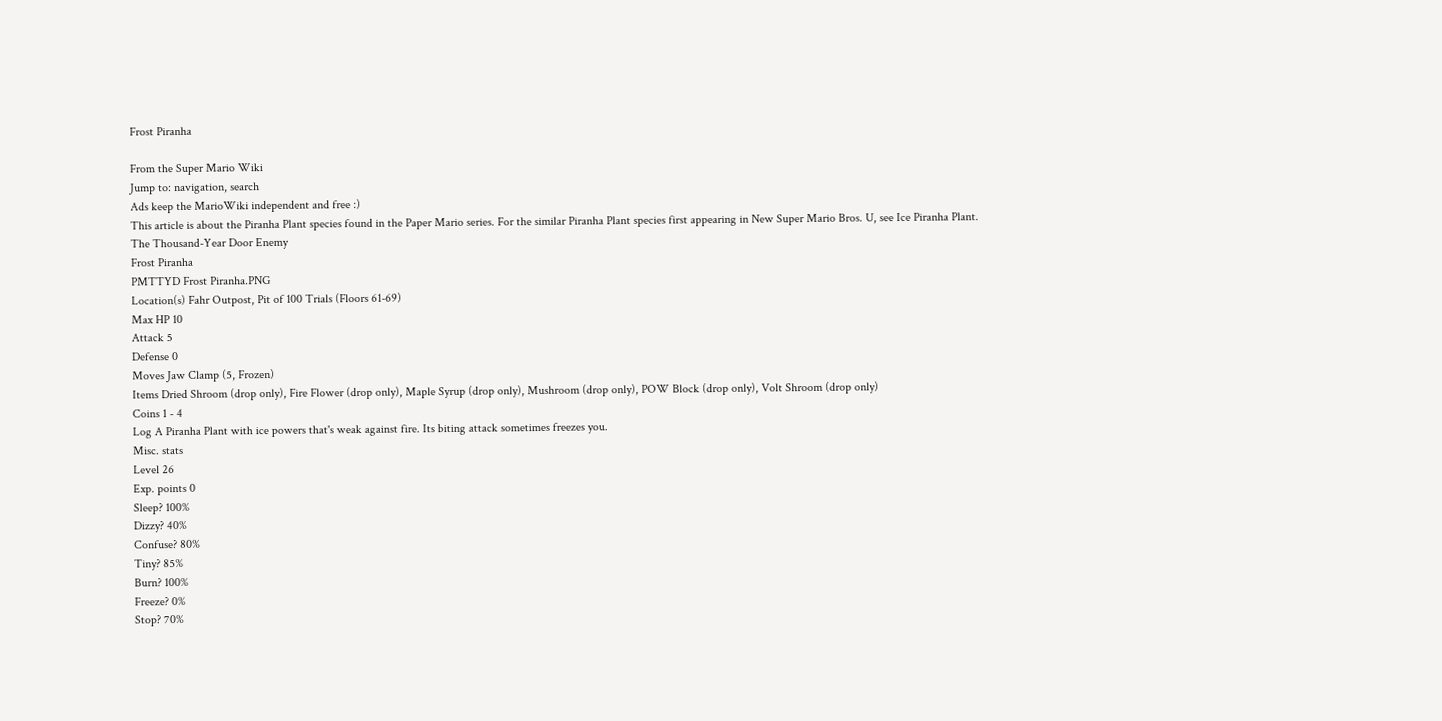Frost Piranha

From the Super Mario Wiki
Jump to: navigation, search
Ads keep the MarioWiki independent and free :)
This article is about the Piranha Plant species found in the Paper Mario series. For the similar Piranha Plant species first appearing in New Super Mario Bros. U, see Ice Piranha Plant.
The Thousand-Year Door Enemy
Frost Piranha
PMTTYD Frost Piranha.PNG
Location(s) Fahr Outpost, Pit of 100 Trials (Floors 61-69)
Max HP 10
Attack 5
Defense 0
Moves Jaw Clamp (5, Frozen)
Items Dried Shroom (drop only), Fire Flower (drop only), Maple Syrup (drop only), Mushroom (drop only), POW Block (drop only), Volt Shroom (drop only)
Coins 1 - 4
Log A Piranha Plant with ice powers that's weak against fire. Its biting attack sometimes freezes you.
Misc. stats
Level 26
Exp. points 0
Sleep? 100%
Dizzy? 40%
Confuse? 80%
Tiny? 85%
Burn? 100%
Freeze? 0%
Stop? 70%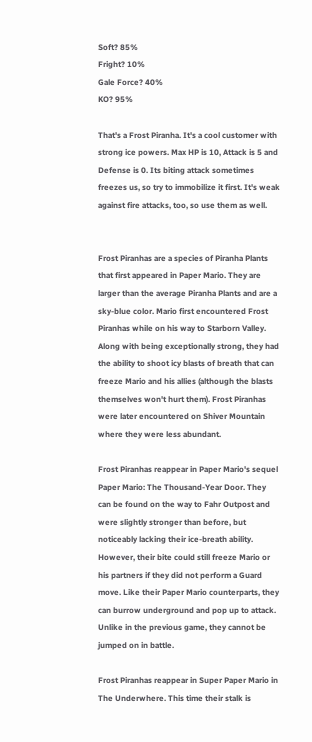Soft? 85%
Fright? 10%
Gale Force? 40%
KO? 95%

That's a Frost Piranha. It's a cool customer with strong ice powers. Max HP is 10, Attack is 5 and Defense is 0. Its biting attack sometimes freezes us, so try to immobilize it first. It's weak against fire attacks, too, so use them as well.


Frost Piranhas are a species of Piranha Plants that first appeared in Paper Mario. They are larger than the average Piranha Plants and are a sky-blue color. Mario first encountered Frost Piranhas while on his way to Starborn Valley. Along with being exceptionally strong, they had the ability to shoot icy blasts of breath that can freeze Mario and his allies (although the blasts themselves won't hurt them). Frost Piranhas were later encountered on Shiver Mountain where they were less abundant.

Frost Piranhas reappear in Paper Mario's sequel Paper Mario: The Thousand-Year Door. They can be found on the way to Fahr Outpost and were slightly stronger than before, but noticeably lacking their ice-breath ability. However, their bite could still freeze Mario or his partners if they did not perform a Guard move. Like their Paper Mario counterparts, they can burrow underground and pop up to attack. Unlike in the previous game, they cannot be jumped on in battle.

Frost Piranhas reappear in Super Paper Mario in The Underwhere. This time their stalk is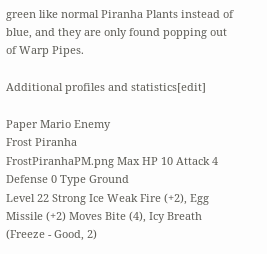green like normal Piranha Plants instead of blue, and they are only found popping out of Warp Pipes.

Additional profiles and statistics[edit]

Paper Mario Enemy
Frost Piranha
FrostPiranhaPM.png Max HP 10 Attack 4 Defense 0 Type Ground
Level 22 Strong Ice Weak Fire (+2), Egg Missile (+2) Moves Bite (4), Icy Breath (Freeze - Good, 2)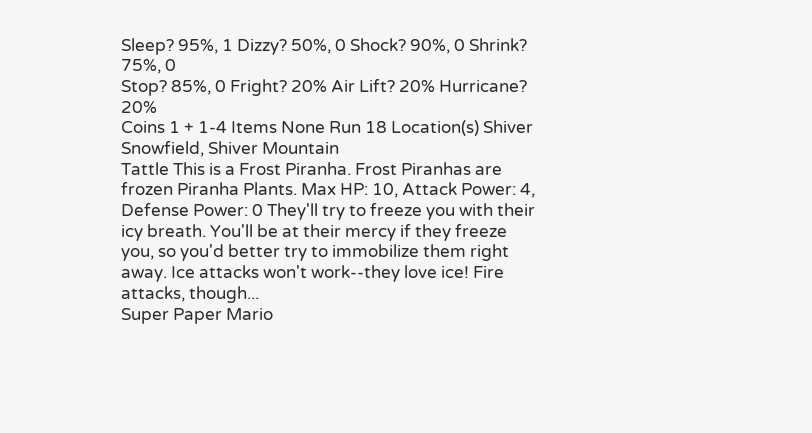Sleep? 95%, 1 Dizzy? 50%, 0 Shock? 90%, 0 Shrink? 75%, 0
Stop? 85%, 0 Fright? 20% Air Lift? 20% Hurricane? 20%
Coins 1 + 1-4 Items None Run 18 Location(s) Shiver Snowfield, Shiver Mountain
Tattle This is a Frost Piranha. Frost Piranhas are frozen Piranha Plants. Max HP: 10, Attack Power: 4, Defense Power: 0 They'll try to freeze you with their icy breath. You'll be at their mercy if they freeze you, so you'd better try to immobilize them right away. Ice attacks won't work--they love ice! Fire attacks, though...
Super Paper Mario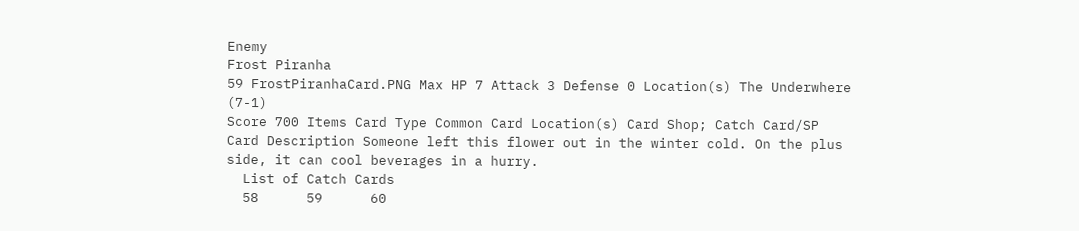Enemy
Frost Piranha
59 FrostPiranhaCard.PNG Max HP 7 Attack 3 Defense 0 Location(s) The Underwhere (7-1)
Score 700 Items Card Type Common Card Location(s) Card Shop; Catch Card/SP
Card Description Someone left this flower out in the winter cold. On the plus side, it can cool beverages in a hurry.
  List of Catch Cards
  58      59      60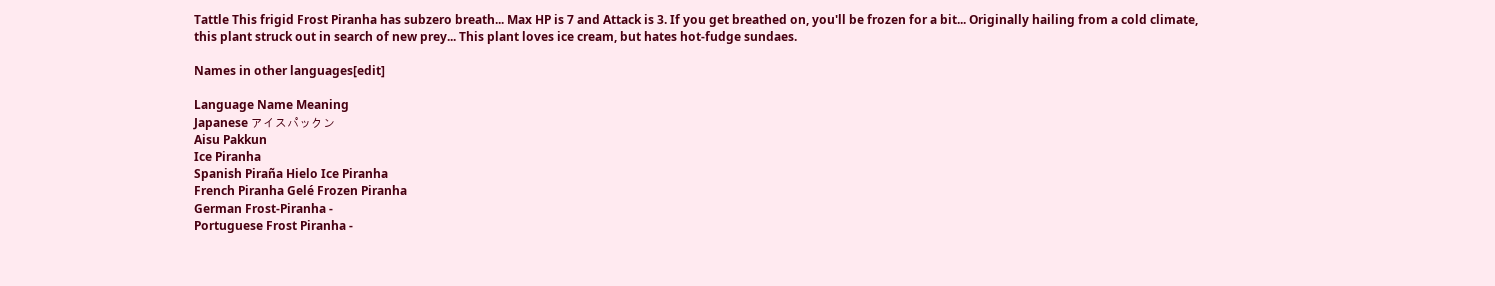Tattle This frigid Frost Piranha has subzero breath... Max HP is 7 and Attack is 3. If you get breathed on, you'll be frozen for a bit... Originally hailing from a cold climate, this plant struck out in search of new prey... This plant loves ice cream, but hates hot-fudge sundaes.

Names in other languages[edit]

Language Name Meaning
Japanese アイスパックン
Aisu Pakkun
Ice Piranha
Spanish Piraña Hielo Ice Piranha
French Piranha Gelé Frozen Piranha
German Frost-Piranha -
Portuguese Frost Piranha -